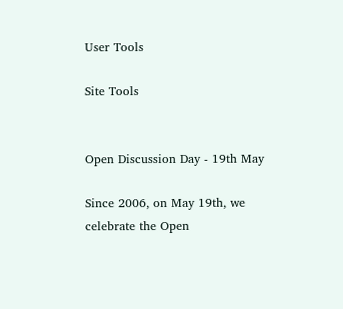User Tools

Site Tools


Open Discussion Day - 19th May

Since 2006, on May 19th, we celebrate the Open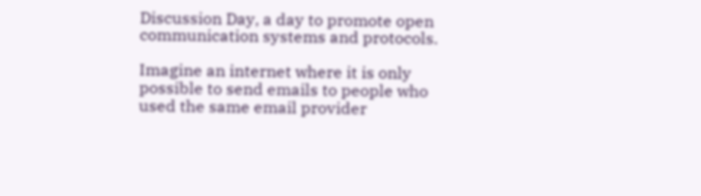Discussion Day, a day to promote open communication systems and protocols.

Imagine an internet where it is only possible to send emails to people who used the same email provider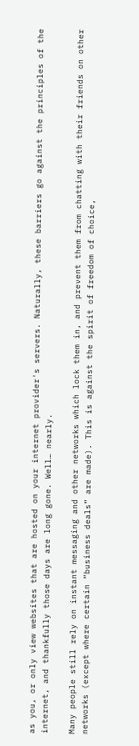as you, or only view websites that are hosted on your internet provider's servers. Naturally, these barriers go against the principles of the internet, and thankfully those days are long gone. Well… nearly.

Many people still rely on instant messaging and other networks which lock them in, and prevent them from chatting with their friends on other networks (except where certain “business deals” are made). This is against the spirit of freedom of choice,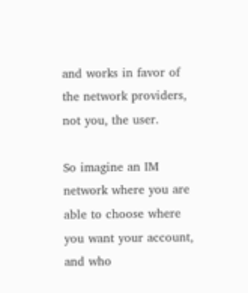and works in favor of the network providers, not you, the user.

So imagine an IM network where you are able to choose where you want your account, and who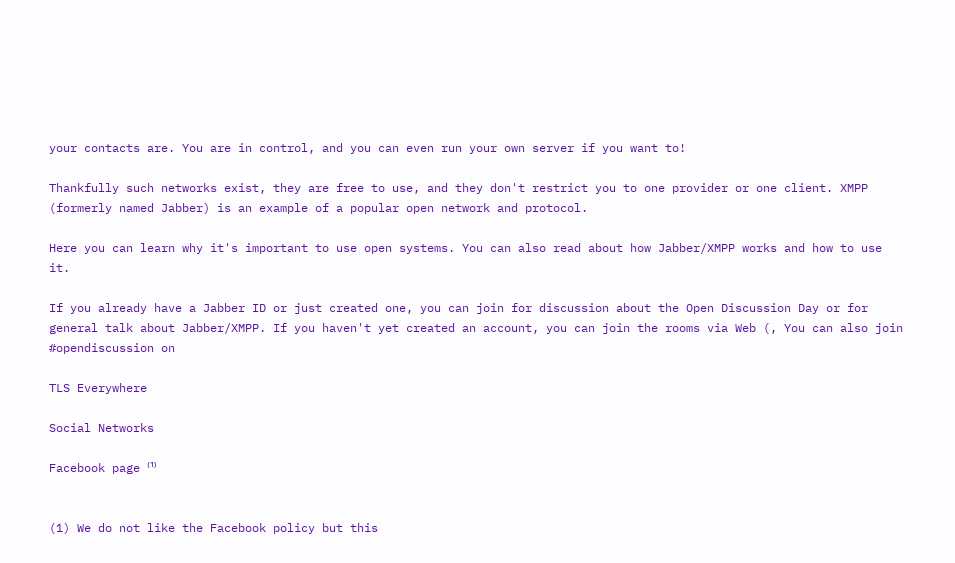your contacts are. You are in control, and you can even run your own server if you want to!

Thankfully such networks exist, they are free to use, and they don't restrict you to one provider or one client. XMPP (formerly named Jabber) is an example of a popular open network and protocol.

Here you can learn why it's important to use open systems. You can also read about how Jabber/XMPP works and how to use it.

If you already have a Jabber ID or just created one, you can join for discussion about the Open Discussion Day or for general talk about Jabber/XMPP. If you haven't yet created an account, you can join the rooms via Web (, You can also join #opendiscussion on

TLS Everywhere

Social Networks

Facebook page ⁽¹⁾


(1) We do not like the Facebook policy but this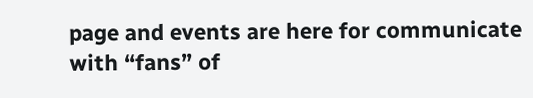page and events are here for communicate with “fans” of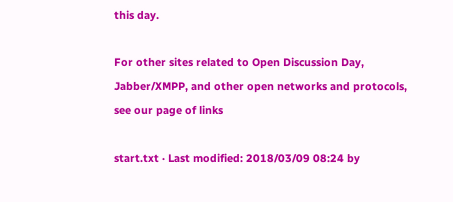this day.

For other sites related to Open Discussion Day, Jabber/XMPP, and other open networks and protocols, see our page of links

start.txt · Last modified: 2018/03/09 08:24 by